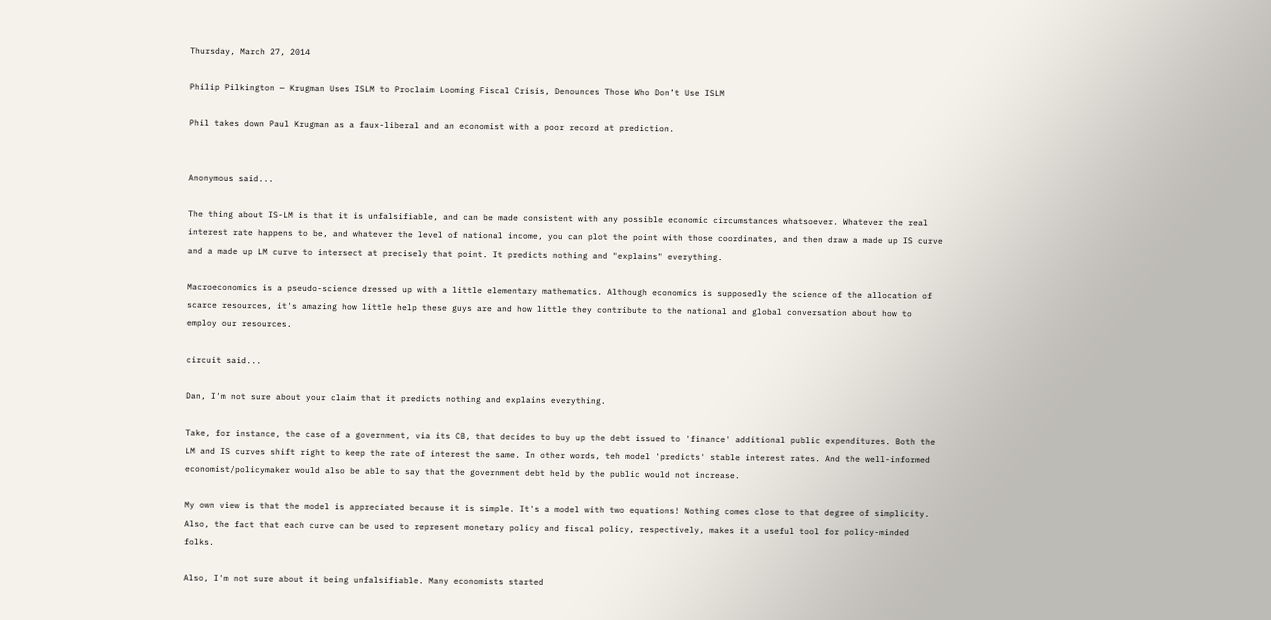Thursday, March 27, 2014

Philip Pilkington — Krugman Uses ISLM to Proclaim Looming Fiscal Crisis, Denounces Those Who Don’t Use ISLM

Phil takes down Paul Krugman as a faux-liberal and an economist with a poor record at prediction.


Anonymous said...

The thing about IS-LM is that it is unfalsifiable, and can be made consistent with any possible economic circumstances whatsoever. Whatever the real interest rate happens to be, and whatever the level of national income, you can plot the point with those coordinates, and then draw a made up IS curve and a made up LM curve to intersect at precisely that point. It predicts nothing and "explains" everything.

Macroeconomics is a pseudo-science dressed up with a little elementary mathematics. Although economics is supposedly the science of the allocation of scarce resources, it's amazing how little help these guys are and how little they contribute to the national and global conversation about how to employ our resources.

circuit said...

Dan, I'm not sure about your claim that it predicts nothing and explains everything.

Take, for instance, the case of a government, via its CB, that decides to buy up the debt issued to 'finance' additional public expenditures. Both the LM and IS curves shift right to keep the rate of interest the same. In other words, teh model 'predicts' stable interest rates. And the well-informed economist/policymaker would also be able to say that the government debt held by the public would not increase.

My own view is that the model is appreciated because it is simple. It's a model with two equations! Nothing comes close to that degree of simplicity. Also, the fact that each curve can be used to represent monetary policy and fiscal policy, respectively, makes it a useful tool for policy-minded folks.

Also, I'm not sure about it being unfalsifiable. Many economists started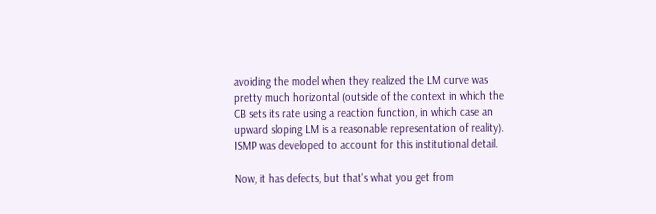avoiding the model when they realized the LM curve was pretty much horizontal (outside of the context in which the CB sets its rate using a reaction function, in which case an upward sloping LM is a reasonable representation of reality). ISMP was developed to account for this institutional detail.

Now, it has defects, but that's what you get from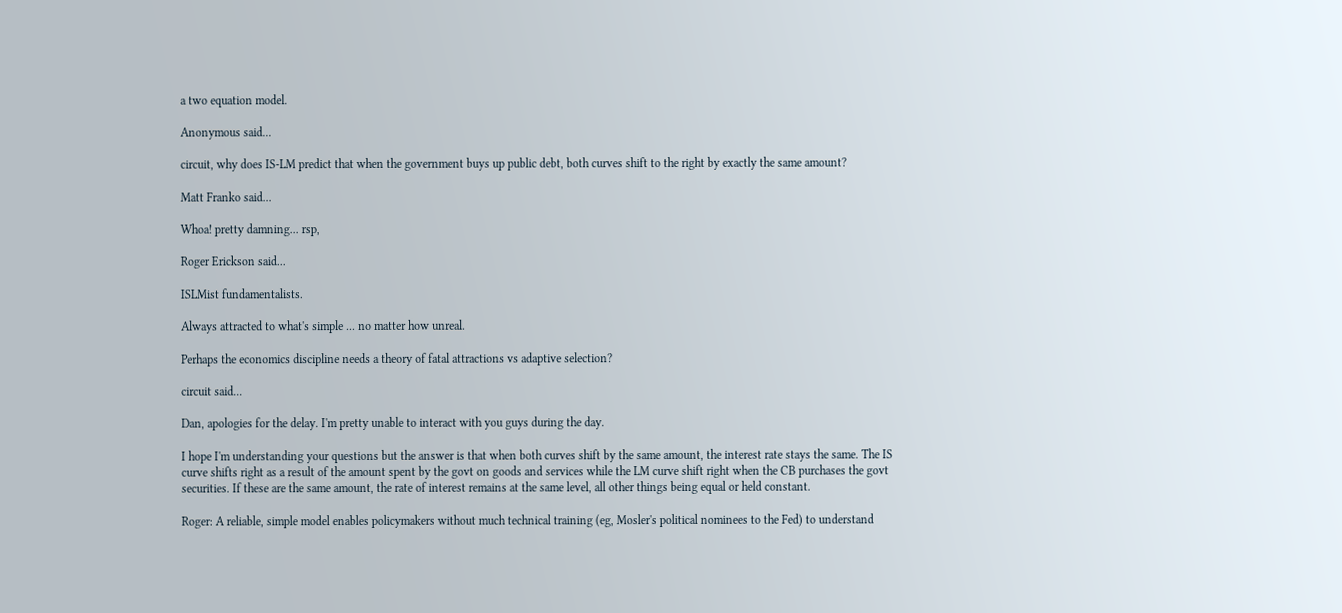a two equation model.

Anonymous said...

circuit, why does IS-LM predict that when the government buys up public debt, both curves shift to the right by exactly the same amount?

Matt Franko said...

Whoa! pretty damning... rsp,

Roger Erickson said...

ISLMist fundamentalists.

Always attracted to what's simple ... no matter how unreal.

Perhaps the economics discipline needs a theory of fatal attractions vs adaptive selection?

circuit said...

Dan, apologies for the delay. I'm pretty unable to interact with you guys during the day.

I hope I'm understanding your questions but the answer is that when both curves shift by the same amount, the interest rate stays the same. The IS curve shifts right as a result of the amount spent by the govt on goods and services while the LM curve shift right when the CB purchases the govt securities. If these are the same amount, the rate of interest remains at the same level, all other things being equal or held constant.

Roger: A reliable, simple model enables policymakers without much technical training (eg, Mosler's political nominees to the Fed) to understand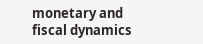monetary and fiscal dynamics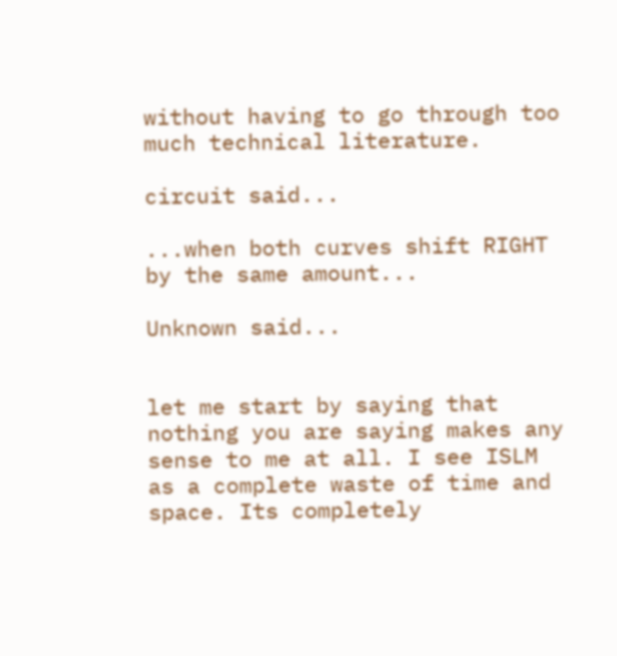without having to go through too much technical literature.

circuit said...

...when both curves shift RIGHT by the same amount...

Unknown said...


let me start by saying that nothing you are saying makes any sense to me at all. I see ISLM as a complete waste of time and space. Its completely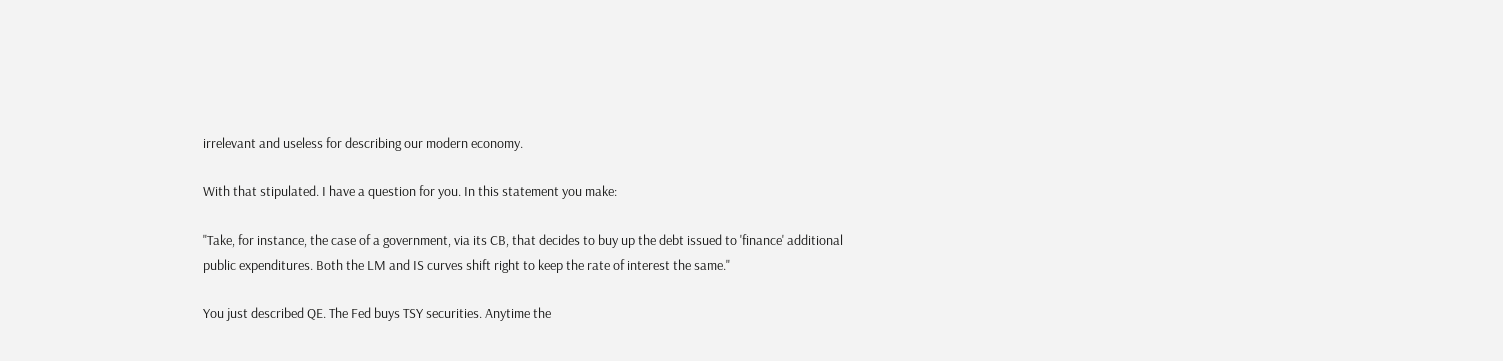irrelevant and useless for describing our modern economy.

With that stipulated. I have a question for you. In this statement you make:

"Take, for instance, the case of a government, via its CB, that decides to buy up the debt issued to 'finance' additional public expenditures. Both the LM and IS curves shift right to keep the rate of interest the same."

You just described QE. The Fed buys TSY securities. Anytime the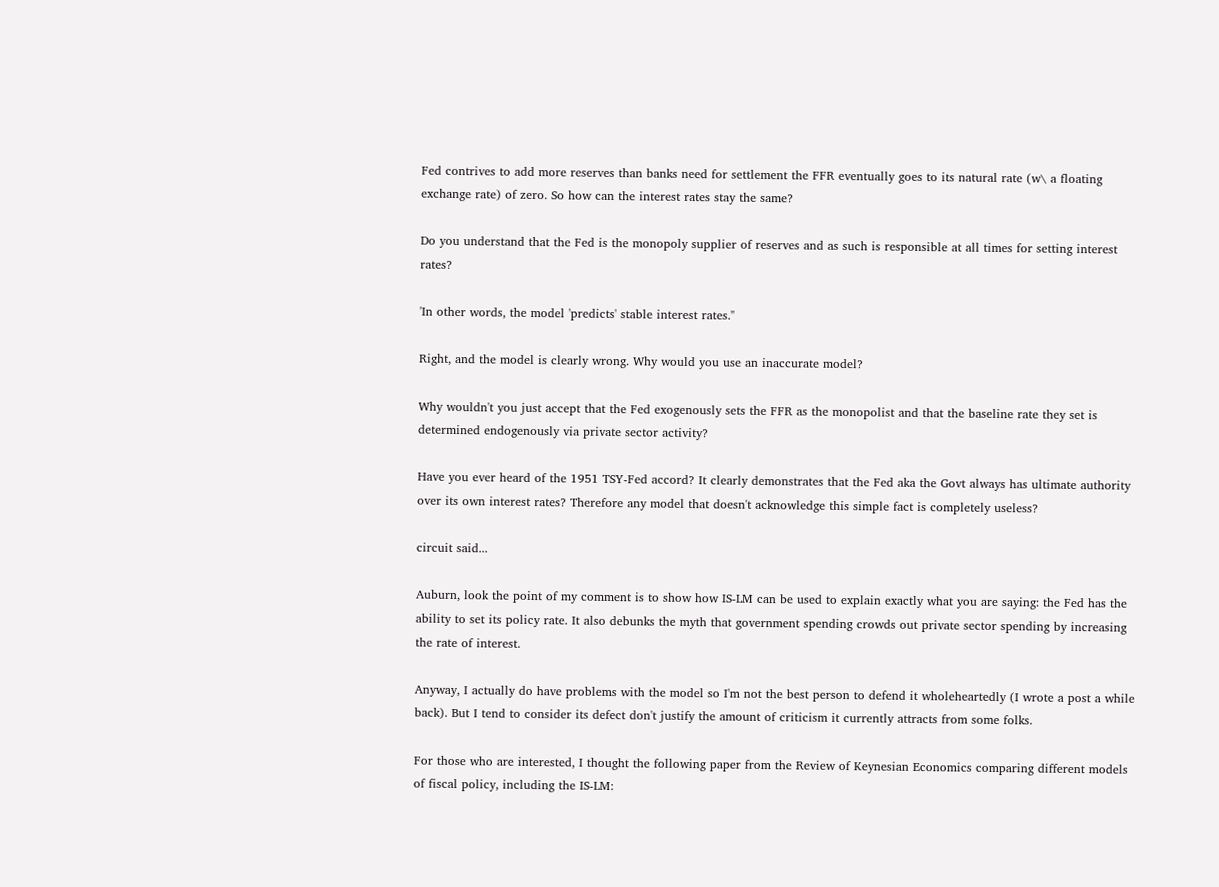Fed contrives to add more reserves than banks need for settlement the FFR eventually goes to its natural rate (w\ a floating exchange rate) of zero. So how can the interest rates stay the same?

Do you understand that the Fed is the monopoly supplier of reserves and as such is responsible at all times for setting interest rates?

'In other words, the model 'predicts' stable interest rates."

Right, and the model is clearly wrong. Why would you use an inaccurate model?

Why wouldn't you just accept that the Fed exogenously sets the FFR as the monopolist and that the baseline rate they set is determined endogenously via private sector activity?

Have you ever heard of the 1951 TSY-Fed accord? It clearly demonstrates that the Fed aka the Govt always has ultimate authority over its own interest rates? Therefore any model that doesn't acknowledge this simple fact is completely useless?

circuit said...

Auburn, look the point of my comment is to show how IS-LM can be used to explain exactly what you are saying: the Fed has the ability to set its policy rate. It also debunks the myth that government spending crowds out private sector spending by increasing the rate of interest.

Anyway, I actually do have problems with the model so I'm not the best person to defend it wholeheartedly (I wrote a post a while back). But I tend to consider its defect don't justify the amount of criticism it currently attracts from some folks.

For those who are interested, I thought the following paper from the Review of Keynesian Economics comparing different models of fiscal policy, including the IS-LM: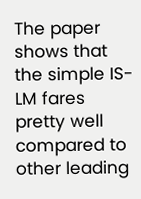The paper shows that the simple IS-LM fares pretty well compared to other leading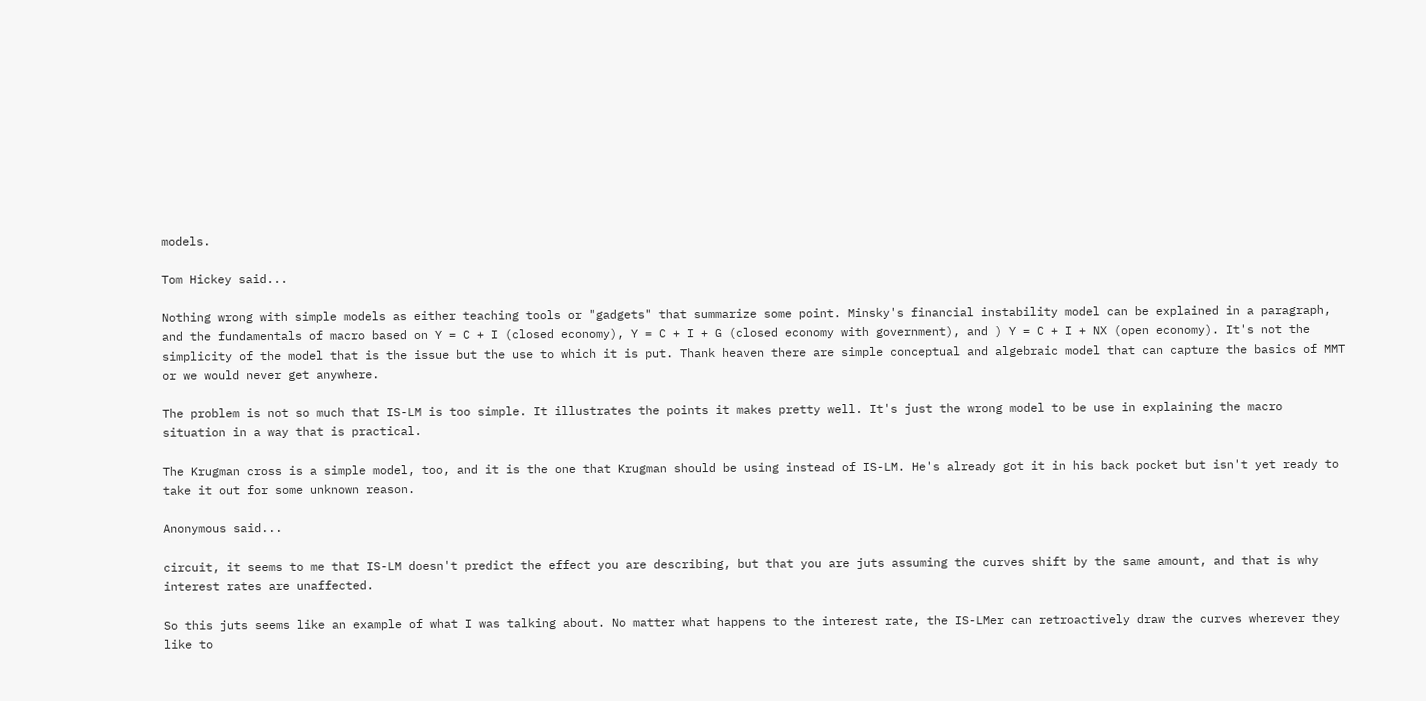models.

Tom Hickey said...

Nothing wrong with simple models as either teaching tools or "gadgets" that summarize some point. Minsky's financial instability model can be explained in a paragraph, and the fundamentals of macro based on Y = C + I (closed economy), Y = C + I + G (closed economy with government), and ) Y = C + I + NX (open economy). It's not the simplicity of the model that is the issue but the use to which it is put. Thank heaven there are simple conceptual and algebraic model that can capture the basics of MMT or we would never get anywhere.

The problem is not so much that IS-LM is too simple. It illustrates the points it makes pretty well. It's just the wrong model to be use in explaining the macro situation in a way that is practical.

The Krugman cross is a simple model, too, and it is the one that Krugman should be using instead of IS-LM. He's already got it in his back pocket but isn't yet ready to take it out for some unknown reason.

Anonymous said...

circuit, it seems to me that IS-LM doesn't predict the effect you are describing, but that you are juts assuming the curves shift by the same amount, and that is why interest rates are unaffected.

So this juts seems like an example of what I was talking about. No matter what happens to the interest rate, the IS-LMer can retroactively draw the curves wherever they like to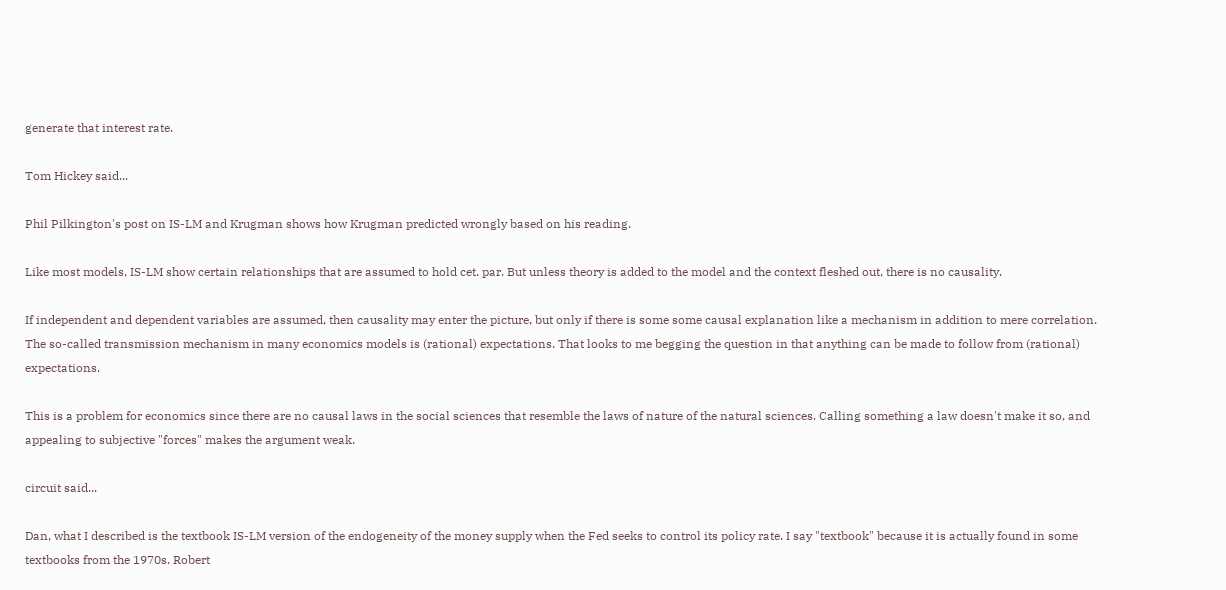generate that interest rate.

Tom Hickey said...

Phil Pilkington's post on IS-LM and Krugman shows how Krugman predicted wrongly based on his reading.

Like most models, IS-LM show certain relationships that are assumed to hold cet. par. But unless theory is added to the model and the context fleshed out, there is no causality.

If independent and dependent variables are assumed, then causality may enter the picture, but only if there is some some causal explanation like a mechanism in addition to mere correlation. The so-called transmission mechanism in many economics models is (rational) expectations. That looks to me begging the question in that anything can be made to follow from (rational) expectations.

This is a problem for economics since there are no causal laws in the social sciences that resemble the laws of nature of the natural sciences. Calling something a law doesn't make it so, and appealing to subjective "forces" makes the argument weak.

circuit said...

Dan, what I described is the textbook IS-LM version of the endogeneity of the money supply when the Fed seeks to control its policy rate. I say "textbook" because it is actually found in some textbooks from the 1970s. Robert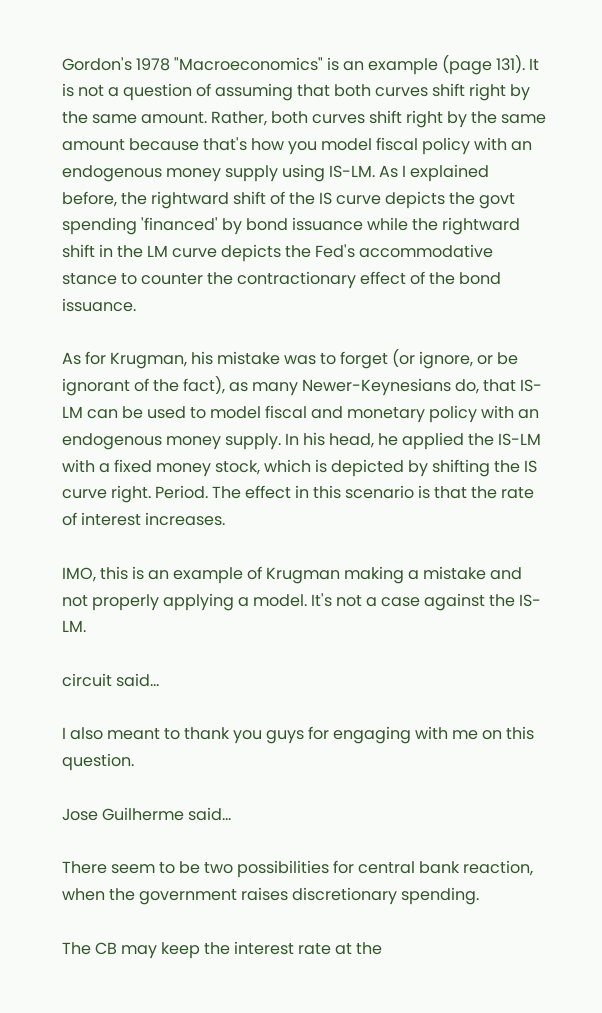Gordon's 1978 "Macroeconomics" is an example (page 131). It is not a question of assuming that both curves shift right by the same amount. Rather, both curves shift right by the same amount because that's how you model fiscal policy with an endogenous money supply using IS-LM. As I explained before, the rightward shift of the IS curve depicts the govt spending 'financed' by bond issuance while the rightward shift in the LM curve depicts the Fed's accommodative stance to counter the contractionary effect of the bond issuance.

As for Krugman, his mistake was to forget (or ignore, or be ignorant of the fact), as many Newer-Keynesians do, that IS-LM can be used to model fiscal and monetary policy with an endogenous money supply. In his head, he applied the IS-LM with a fixed money stock, which is depicted by shifting the IS curve right. Period. The effect in this scenario is that the rate of interest increases.

IMO, this is an example of Krugman making a mistake and not properly applying a model. It's not a case against the IS-LM.

circuit said...

I also meant to thank you guys for engaging with me on this question.

Jose Guilherme said...

There seem to be two possibilities for central bank reaction, when the government raises discretionary spending.

The CB may keep the interest rate at the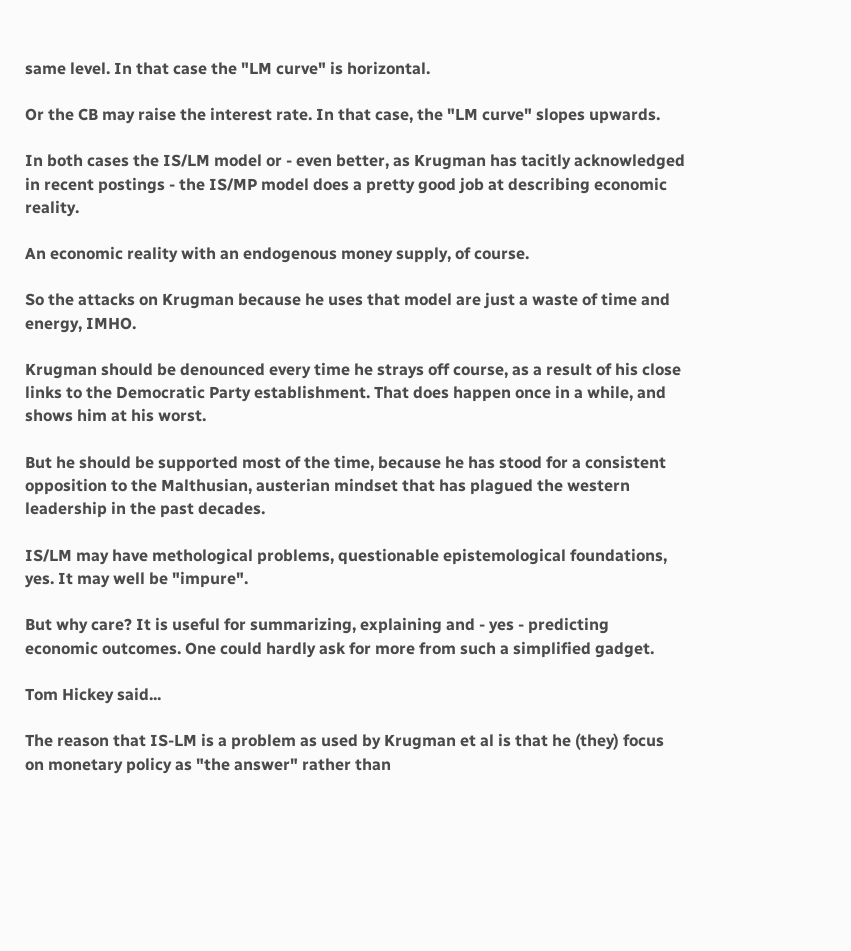same level. In that case the "LM curve" is horizontal.

Or the CB may raise the interest rate. In that case, the "LM curve" slopes upwards.

In both cases the IS/LM model or - even better, as Krugman has tacitly acknowledged in recent postings - the IS/MP model does a pretty good job at describing economic reality.

An economic reality with an endogenous money supply, of course.

So the attacks on Krugman because he uses that model are just a waste of time and energy, IMHO.

Krugman should be denounced every time he strays off course, as a result of his close links to the Democratic Party establishment. That does happen once in a while, and shows him at his worst.

But he should be supported most of the time, because he has stood for a consistent opposition to the Malthusian, austerian mindset that has plagued the western leadership in the past decades.

IS/LM may have methological problems, questionable epistemological foundations, yes. It may well be "impure".

But why care? It is useful for summarizing, explaining and - yes - predicting economic outcomes. One could hardly ask for more from such a simplified gadget.

Tom Hickey said...

The reason that IS-LM is a problem as used by Krugman et al is that he (they) focus on monetary policy as "the answer" rather than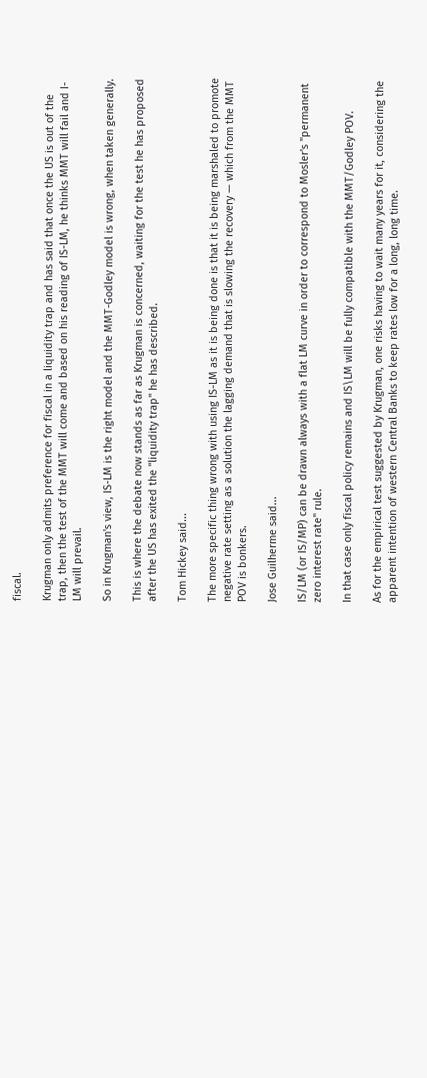fiscal.

Krugman only admits preference for fiscal in a liquidity trap and has said that once the US is out of the trap, then the test of the MMT will come and based on his reading of IS-LM, he thinks MMT will fail and I-LM will prevail.

So in Krugman's view, IS-LM is the right model and the MMT-Godley model is wrong, when taken generally.

This is where the debate now stands as far as Krugman is concerned, waiting for the test he has proposed after the US has exited the "liquidity trap" he has described.

Tom Hickey said...

The more specific thing wrong with using IS-LM as it is being done is that it is being marshaled to promote negative rate setting as a solution the lagging demand that is slowing the recovery — which from the MMT POV is bonkers.

Jose Guilherme said...

IS/LM (or IS/MP) can be drawn always with a flat LM curve in order to correspond to Mosler's "permanent zero interest rate" rule.

In that case only fiscal policy remains and IS\LM will be fully compatible with the MMT/Godley POV.

As for the empirical test suggested by Krugman, one risks having to wait many years for it, considering the apparent intention of western Central Banks to keep rates low for a long, long time.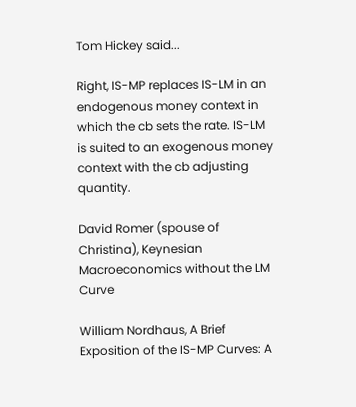Tom Hickey said...

Right, IS-MP replaces IS-LM in an endogenous money context in which the cb sets the rate. IS-LM is suited to an exogenous money context with the cb adjusting quantity.

David Romer (spouse of Christina), Keynesian Macroeconomics without the LM Curve

William Nordhaus, A Brief Exposition of the IS-MP Curves: A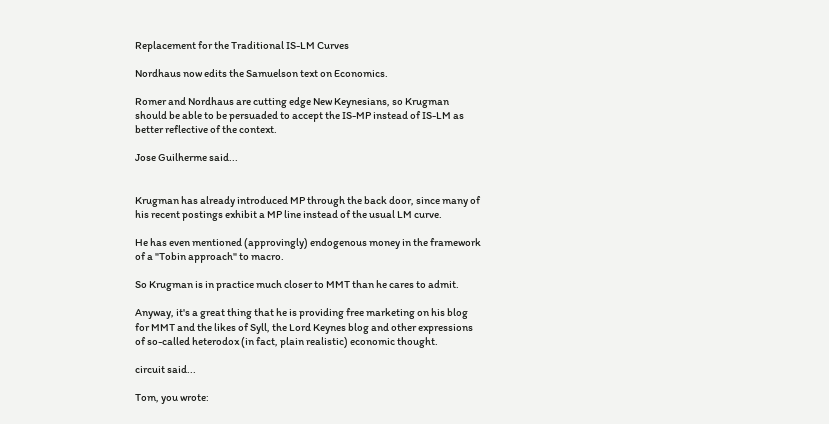Replacement for the Traditional IS-LM Curves

Nordhaus now edits the Samuelson text on Economics.

Romer and Nordhaus are cutting edge New Keynesians, so Krugman should be able to be persuaded to accept the IS-MP instead of IS-LM as better reflective of the context.

Jose Guilherme said...


Krugman has already introduced MP through the back door, since many of his recent postings exhibit a MP line instead of the usual LM curve.

He has even mentioned (approvingly) endogenous money in the framework of a "Tobin approach" to macro.

So Krugman is in practice much closer to MMT than he cares to admit.

Anyway, it's a great thing that he is providing free marketing on his blog for MMT and the likes of Syll, the Lord Keynes blog and other expressions of so-called heterodox (in fact, plain realistic) economic thought.

circuit said...

Tom, you wrote: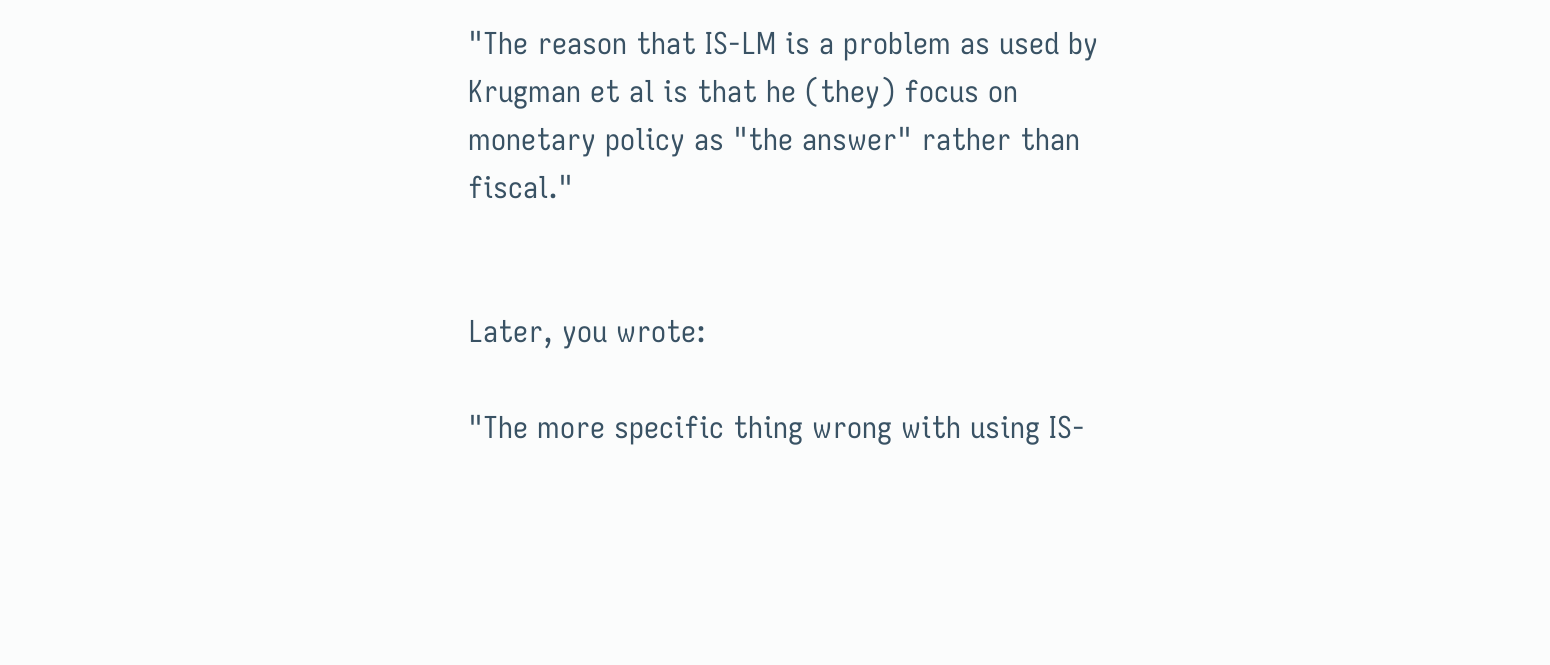"The reason that IS-LM is a problem as used by Krugman et al is that he (they) focus on monetary policy as "the answer" rather than fiscal."


Later, you wrote:

"The more specific thing wrong with using IS-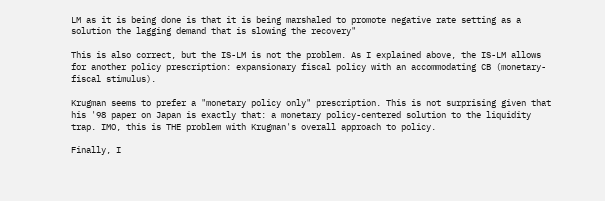LM as it is being done is that it is being marshaled to promote negative rate setting as a solution the lagging demand that is slowing the recovery"

This is also correct, but the IS-LM is not the problem. As I explained above, the IS-LM allows for another policy prescription: expansionary fiscal policy with an accommodating CB (monetary-fiscal stimulus).

Krugman seems to prefer a "monetary policy only" prescription. This is not surprising given that his '98 paper on Japan is exactly that: a monetary policy-centered solution to the liquidity trap. IMO, this is THE problem with Krugman's overall approach to policy.

Finally, I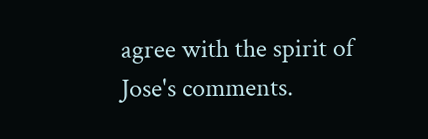agree with the spirit of Jose's comments.